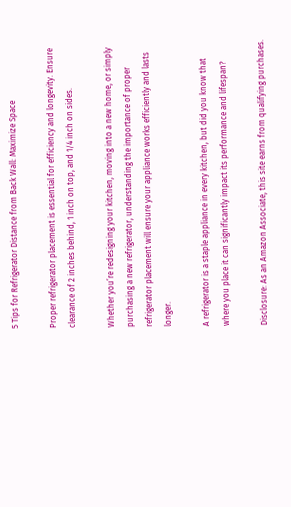5 Tips for Refrigerator Distance from Back Wall: Maximize Space

Proper refrigerator placement is essential for efficiency and longevity. Ensure clearance of 2 inches behind, 1 inch on top, and 1/4 inch on sides.

Whether you’re redesigning your kitchen, moving into a new home, or simply purchasing a new refrigerator, understanding the importance of proper refrigerator placement will ensure your appliance works efficiently and lasts longer.

A refrigerator is a staple appliance in every kitchen, but did you know that where you place it can significantly impact its performance and lifespan?

Disclosure: As an Amazon Associate, this site earns from qualifying purchases.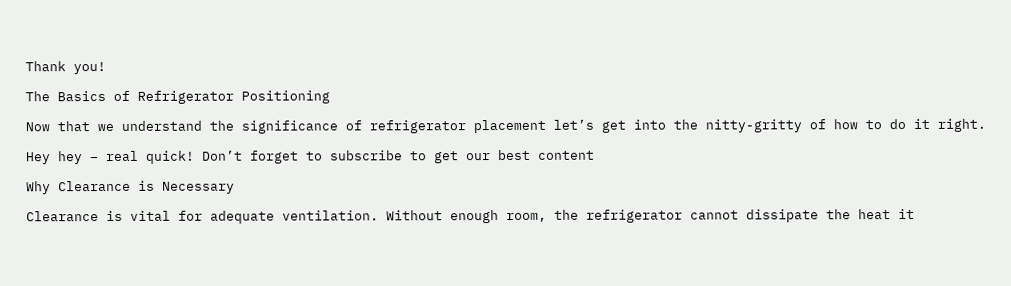Thank you!

The Basics of Refrigerator Positioning

Now that we understand the significance of refrigerator placement let’s get into the nitty-gritty of how to do it right.

Hey hey – real quick! Don’t forget to subscribe to get our best content

Why Clearance is Necessary

Clearance is vital for adequate ventilation. Without enough room, the refrigerator cannot dissipate the heat it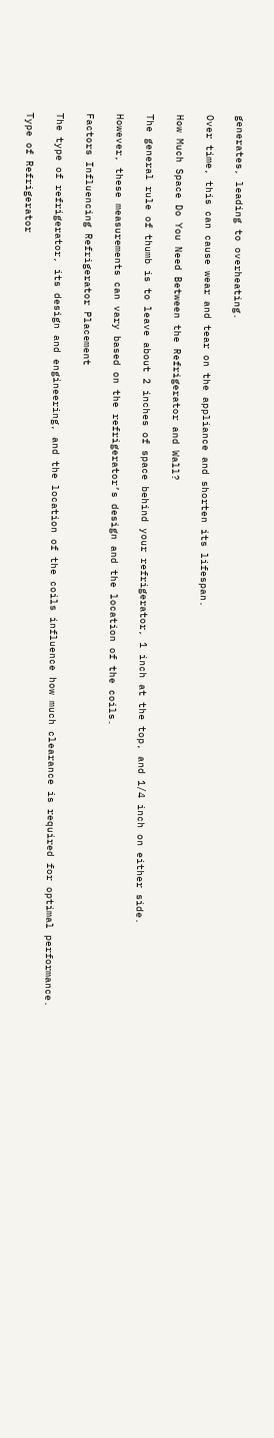generates, leading to overheating.

Over time, this can cause wear and tear on the appliance and shorten its lifespan.

How Much Space Do You Need Between the Refrigerator and Wall?

The general rule of thumb is to leave about 2 inches of space behind your refrigerator, 1 inch at the top, and 1/4 inch on either side.

However, these measurements can vary based on the refrigerator’s design and the location of the coils.

Factors Influencing Refrigerator Placement

The type of refrigerator, its design and engineering, and the location of the coils influence how much clearance is required for optimal performance.

Type of Refrigerator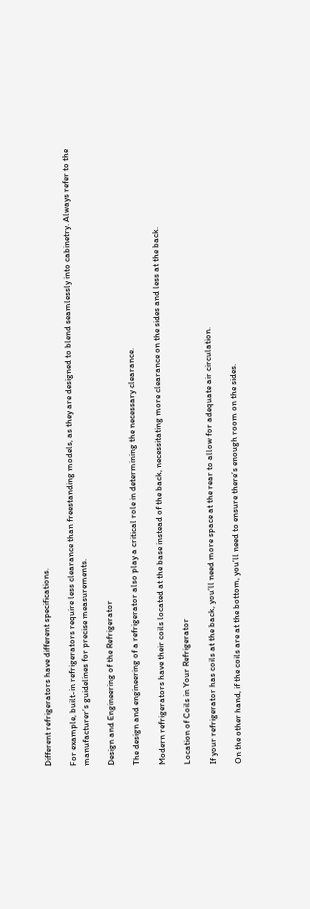Different refrigerators have different specifications.

For example, built-in refrigerators require less clearance than freestanding models, as they are designed to blend seamlessly into cabinetry. Always refer to the manufacturer’s guidelines for precise measurements.

Design and Engineering of the Refrigerator

The design and engineering of a refrigerator also play a critical role in determining the necessary clearance.

Modern refrigerators have their coils located at the base instead of the back, necessitating more clearance on the sides and less at the back.

Location of Coils in Your Refrigerator

If your refrigerator has coils at the back, you’ll need more space at the rear to allow for adequate air circulation.

On the other hand, if the coils are at the bottom, you’ll need to ensure there’s enough room on the sides.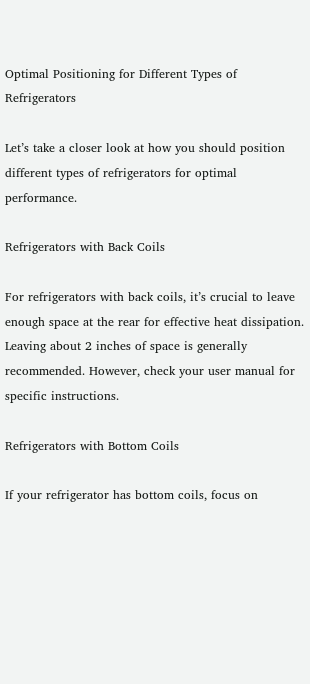Optimal Positioning for Different Types of Refrigerators

Let’s take a closer look at how you should position different types of refrigerators for optimal performance.

Refrigerators with Back Coils

For refrigerators with back coils, it’s crucial to leave enough space at the rear for effective heat dissipation. Leaving about 2 inches of space is generally recommended. However, check your user manual for specific instructions.

Refrigerators with Bottom Coils

If your refrigerator has bottom coils, focus on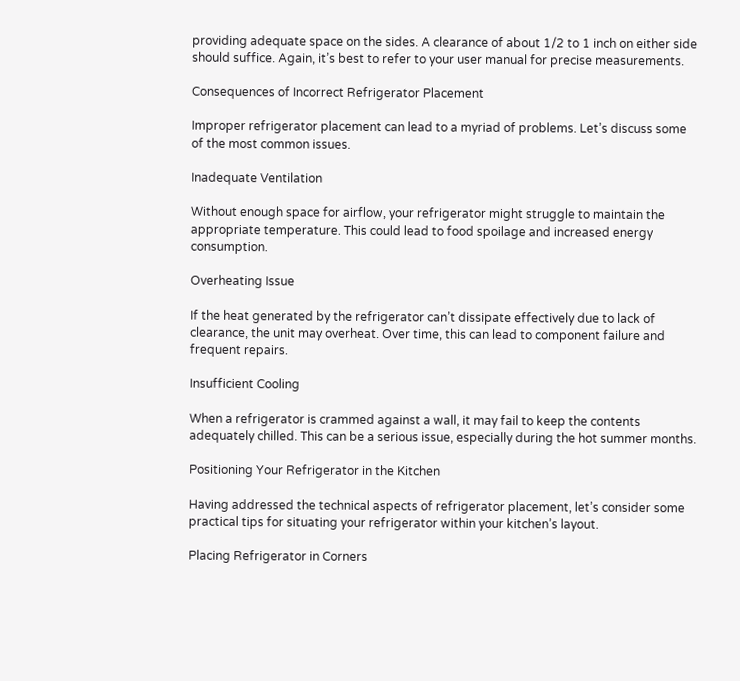providing adequate space on the sides. A clearance of about 1/2 to 1 inch on either side should suffice. Again, it’s best to refer to your user manual for precise measurements.

Consequences of Incorrect Refrigerator Placement

Improper refrigerator placement can lead to a myriad of problems. Let’s discuss some of the most common issues.

Inadequate Ventilation

Without enough space for airflow, your refrigerator might struggle to maintain the appropriate temperature. This could lead to food spoilage and increased energy consumption.

Overheating Issue

If the heat generated by the refrigerator can’t dissipate effectively due to lack of clearance, the unit may overheat. Over time, this can lead to component failure and frequent repairs.

Insufficient Cooling

When a refrigerator is crammed against a wall, it may fail to keep the contents adequately chilled. This can be a serious issue, especially during the hot summer months.

Positioning Your Refrigerator in the Kitchen

Having addressed the technical aspects of refrigerator placement, let’s consider some practical tips for situating your refrigerator within your kitchen’s layout.

Placing Refrigerator in Corners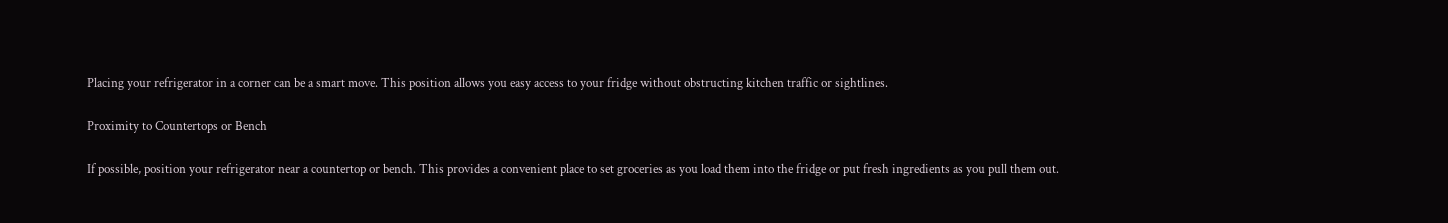Placing your refrigerator in a corner can be a smart move. This position allows you easy access to your fridge without obstructing kitchen traffic or sightlines.

Proximity to Countertops or Bench

If possible, position your refrigerator near a countertop or bench. This provides a convenient place to set groceries as you load them into the fridge or put fresh ingredients as you pull them out.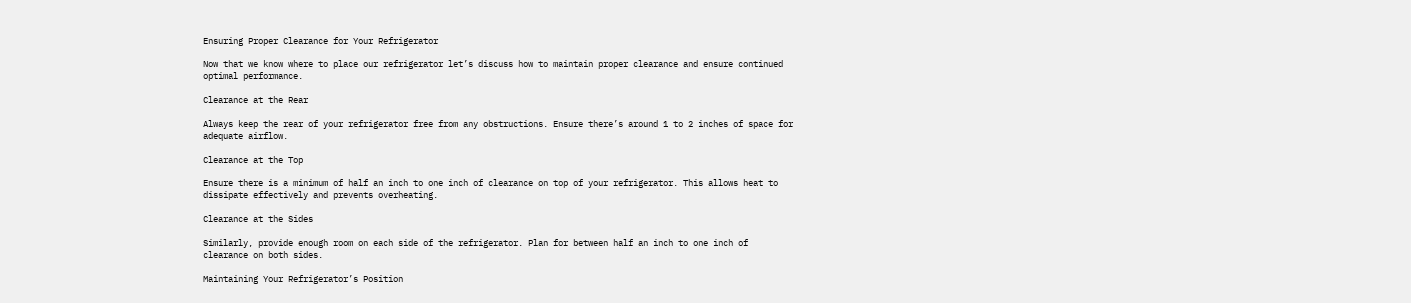Ensuring Proper Clearance for Your Refrigerator

Now that we know where to place our refrigerator let’s discuss how to maintain proper clearance and ensure continued optimal performance.

Clearance at the Rear

Always keep the rear of your refrigerator free from any obstructions. Ensure there’s around 1 to 2 inches of space for adequate airflow.

Clearance at the Top

Ensure there is a minimum of half an inch to one inch of clearance on top of your refrigerator. This allows heat to dissipate effectively and prevents overheating.

Clearance at the Sides

Similarly, provide enough room on each side of the refrigerator. Plan for between half an inch to one inch of clearance on both sides.

Maintaining Your Refrigerator’s Position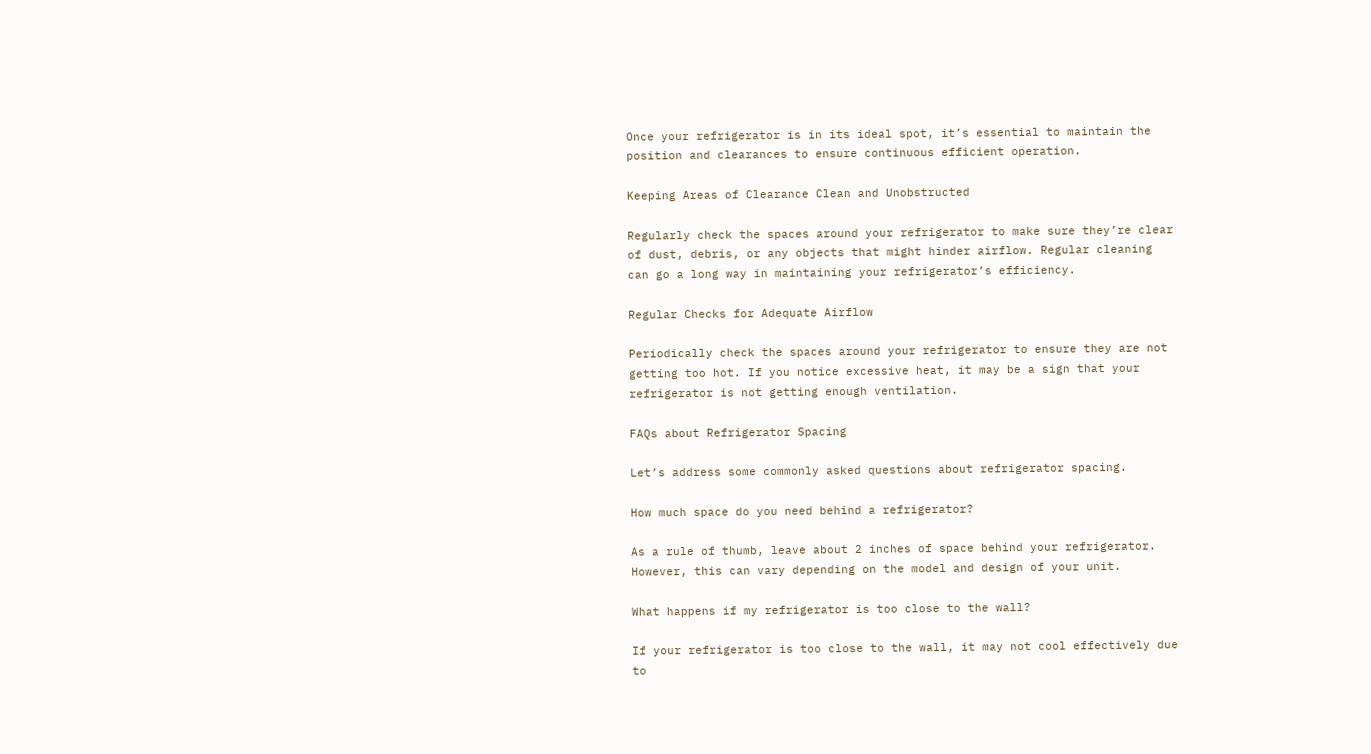Once your refrigerator is in its ideal spot, it’s essential to maintain the position and clearances to ensure continuous efficient operation.

Keeping Areas of Clearance Clean and Unobstructed

Regularly check the spaces around your refrigerator to make sure they’re clear of dust, debris, or any objects that might hinder airflow. Regular cleaning can go a long way in maintaining your refrigerator’s efficiency.

Regular Checks for Adequate Airflow

Periodically check the spaces around your refrigerator to ensure they are not getting too hot. If you notice excessive heat, it may be a sign that your refrigerator is not getting enough ventilation.

FAQs about Refrigerator Spacing

Let’s address some commonly asked questions about refrigerator spacing.

How much space do you need behind a refrigerator?

As a rule of thumb, leave about 2 inches of space behind your refrigerator. However, this can vary depending on the model and design of your unit.

What happens if my refrigerator is too close to the wall?

If your refrigerator is too close to the wall, it may not cool effectively due to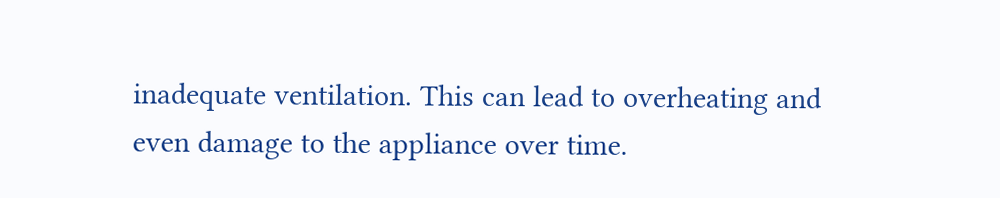inadequate ventilation. This can lead to overheating and even damage to the appliance over time.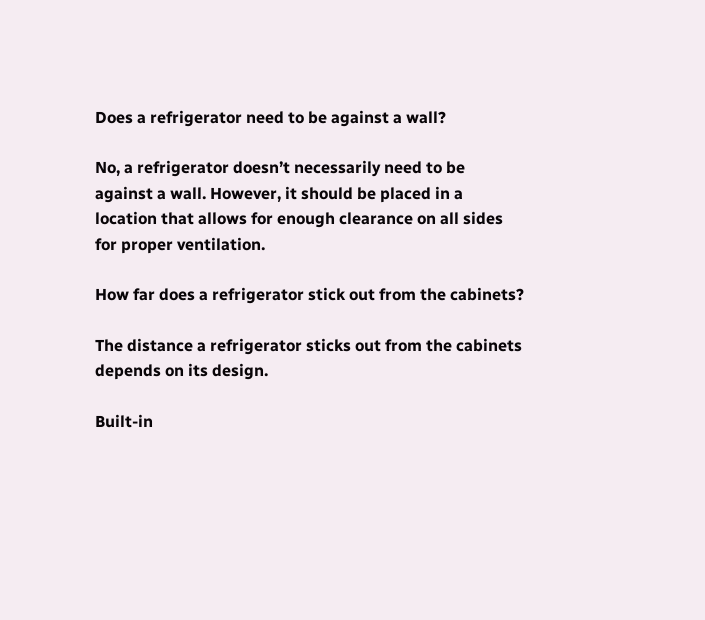Does a refrigerator need to be against a wall?

No, a refrigerator doesn’t necessarily need to be against a wall. However, it should be placed in a location that allows for enough clearance on all sides for proper ventilation.

How far does a refrigerator stick out from the cabinets?

The distance a refrigerator sticks out from the cabinets depends on its design.

Built-in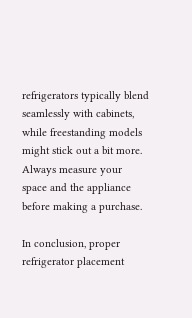refrigerators typically blend seamlessly with cabinets, while freestanding models might stick out a bit more. Always measure your space and the appliance before making a purchase.

In conclusion, proper refrigerator placement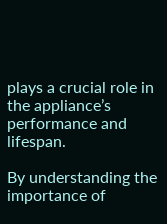plays a crucial role in the appliance’s performance and lifespan.

By understanding the importance of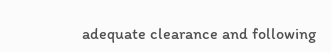adequate clearance and following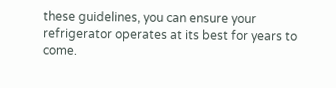these guidelines, you can ensure your refrigerator operates at its best for years to come.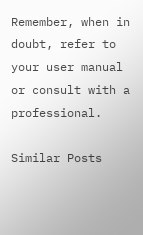Remember, when in doubt, refer to your user manual or consult with a professional.

Similar Posts